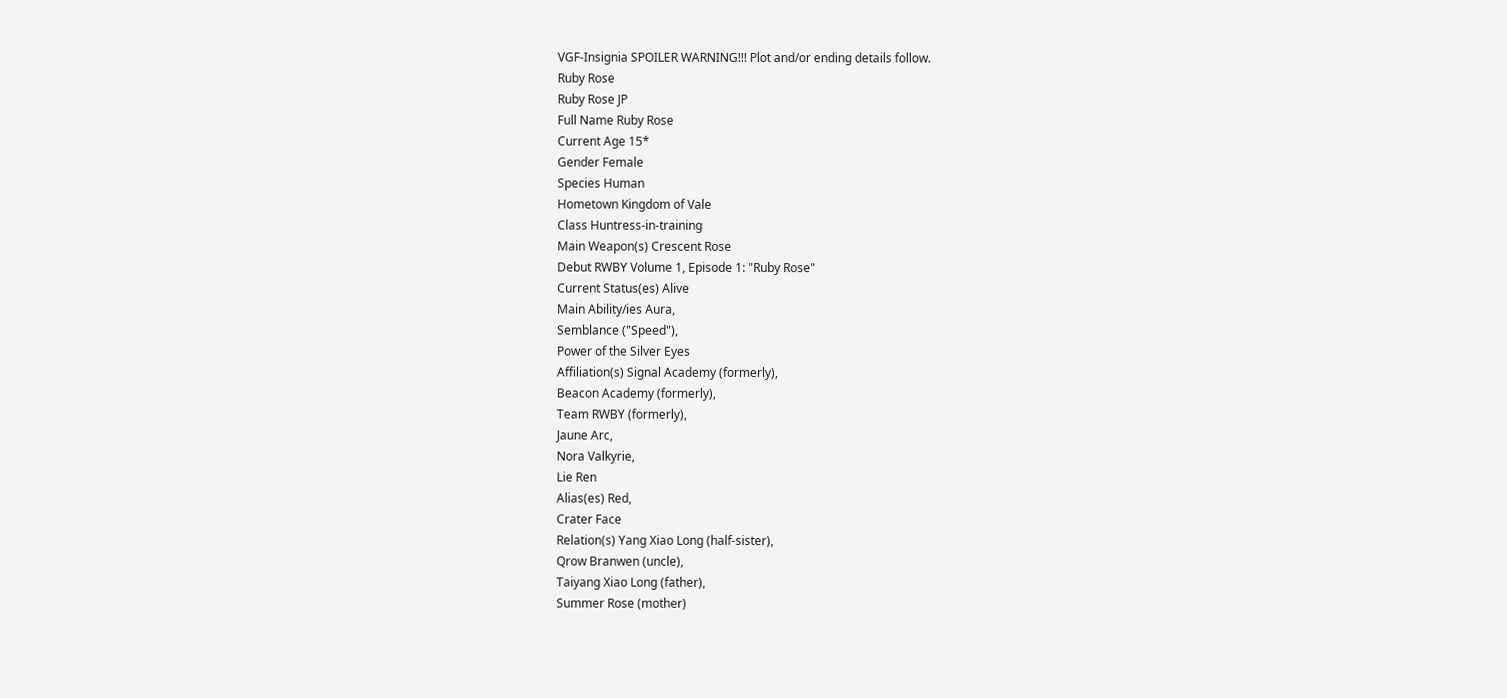VGF-Insignia SPOILER WARNING!!! Plot and/or ending details follow.
Ruby Rose
Ruby Rose JP
Full Name Ruby Rose
Current Age 15*
Gender Female
Species Human
Hometown Kingdom of Vale
Class Huntress-in-training
Main Weapon(s) Crescent Rose
Debut RWBY Volume 1, Episode 1: "Ruby Rose"
Current Status(es) Alive
Main Ability/ies Aura,
Semblance ("Speed"),
Power of the Silver Eyes
Affiliation(s) Signal Academy (formerly),
Beacon Academy (formerly),
Team RWBY (formerly),
Jaune Arc,
Nora Valkyrie,
Lie Ren
Alias(es) Red,
Crater Face
Relation(s) Yang Xiao Long (half-sister),
Qrow Branwen (uncle),
Taiyang Xiao Long (father),
Summer Rose (mother)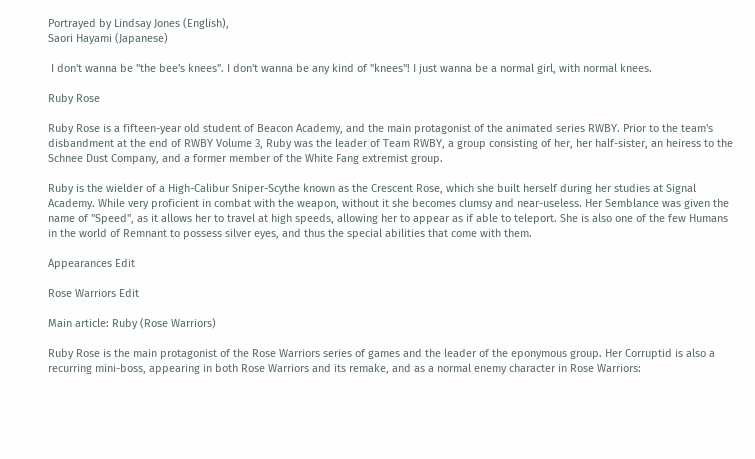Portrayed by Lindsay Jones (English),
Saori Hayami (Japanese)

 I don't wanna be "the bee's knees". I don't wanna be any kind of "knees"! I just wanna be a normal girl, with normal knees.

Ruby Rose

Ruby Rose is a fifteen-year old student of Beacon Academy, and the main protagonist of the animated series RWBY. Prior to the team's disbandment at the end of RWBY Volume 3, Ruby was the leader of Team RWBY, a group consisting of her, her half-sister, an heiress to the Schnee Dust Company, and a former member of the White Fang extremist group.

Ruby is the wielder of a High-Calibur Sniper-Scythe known as the Crescent Rose, which she built herself during her studies at Signal Academy. While very proficient in combat with the weapon, without it she becomes clumsy and near-useless. Her Semblance was given the name of "Speed", as it allows her to travel at high speeds, allowing her to appear as if able to teleport. She is also one of the few Humans in the world of Remnant to possess silver eyes, and thus the special abilities that come with them.

Appearances Edit

Rose Warriors Edit

Main article: Ruby (Rose Warriors)

Ruby Rose is the main protagonist of the Rose Warriors series of games and the leader of the eponymous group. Her Corruptid is also a recurring mini-boss, appearing in both Rose Warriors and its remake, and as a normal enemy character in Rose Warriors: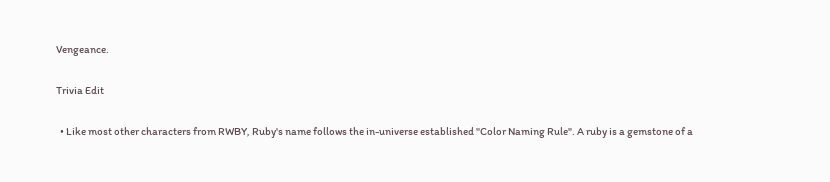Vengeance.

Trivia Edit

  • Like most other characters from RWBY, Ruby's name follows the in-universe established "Color Naming Rule". A ruby is a gemstone of a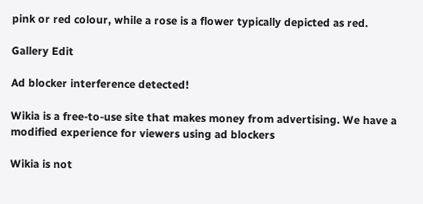pink or red colour, while a rose is a flower typically depicted as red.

Gallery Edit

Ad blocker interference detected!

Wikia is a free-to-use site that makes money from advertising. We have a modified experience for viewers using ad blockers

Wikia is not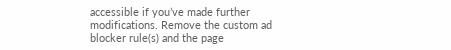accessible if you’ve made further modifications. Remove the custom ad blocker rule(s) and the page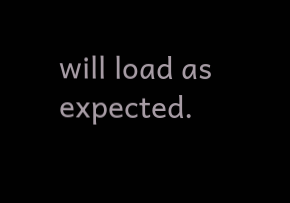will load as expected.